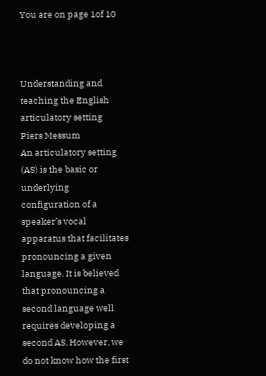You are on page 1of 10



Understanding and teaching the English articulatory setting
Piers Messum
An articulatory setting (AS) is the basic or underlying configuration of a speaker’s vocal apparatus that facilitates pronouncing a given language. It is believed that pronouncing a second language well requires developing a second AS. However, we do not know how the first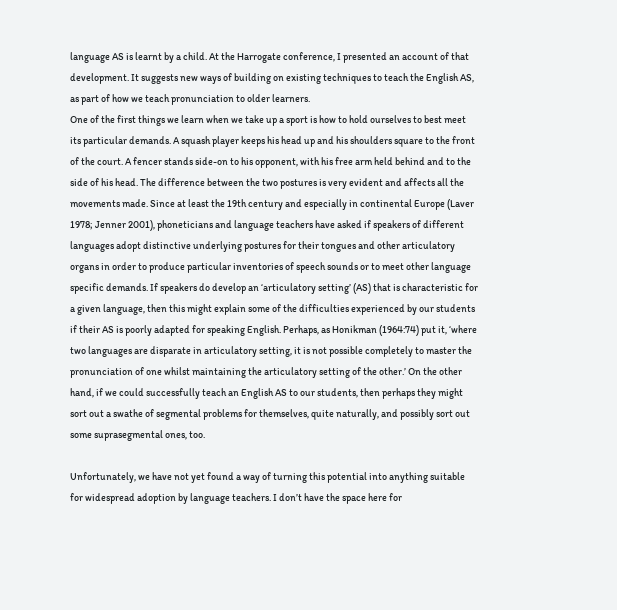language AS is learnt by a child. At the Harrogate conference, I presented an account of that development. It suggests new ways of building on existing techniques to teach the English AS, as part of how we teach pronunciation to older learners.
One of the first things we learn when we take up a sport is how to hold ourselves to best meet its particular demands. A squash player keeps his head up and his shoulders square to the front of the court. A fencer stands side-on to his opponent, with his free arm held behind and to the side of his head. The difference between the two postures is very evident and affects all the movements made. Since at least the 19th century and especially in continental Europe (Laver 1978; Jenner 2001), phoneticians and language teachers have asked if speakers of different languages adopt distinctive underlying postures for their tongues and other articulatory organs in order to produce particular inventories of speech sounds or to meet other language specific demands. If speakers do develop an ‘articulatory setting’ (AS) that is characteristic for a given language, then this might explain some of the difficulties experienced by our students if their AS is poorly adapted for speaking English. Perhaps, as Honikman (1964:74) put it, ‘where two languages are disparate in articulatory setting, it is not possible completely to master the pronunciation of one whilst maintaining the articulatory setting of the other.’ On the other hand, if we could successfully teach an English AS to our students, then perhaps they might sort out a swathe of segmental problems for themselves, quite naturally, and possibly sort out some suprasegmental ones, too.

Unfortunately, we have not yet found a way of turning this potential into anything suitable for widespread adoption by language teachers. I don’t have the space here for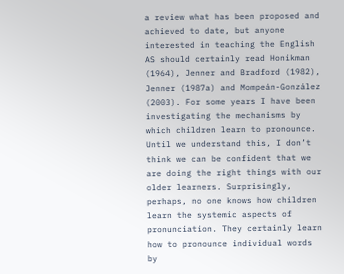a review what has been proposed and achieved to date, but anyone interested in teaching the English AS should certainly read Honikman (1964), Jenner and Bradford (1982), Jenner (1987a) and Mompeán-González (2003). For some years I have been investigating the mechanisms by which children learn to pronounce. Until we understand this, I don’t think we can be confident that we are doing the right things with our older learners. Surprisingly, perhaps, no one knows how children learn the systemic aspects of pronunciation. They certainly learn how to pronounce individual words by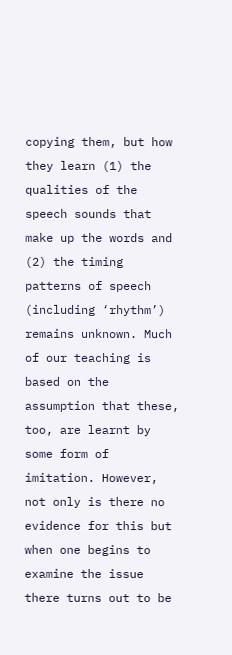copying them, but how they learn (1) the qualities of the speech sounds that make up the words and (2) the timing patterns of speech (including ‘rhythm’) remains unknown. Much of our teaching is based on the assumption that these, too, are learnt by some form of imitation. However, not only is there no evidence for this but when one begins to examine the issue there turns out to be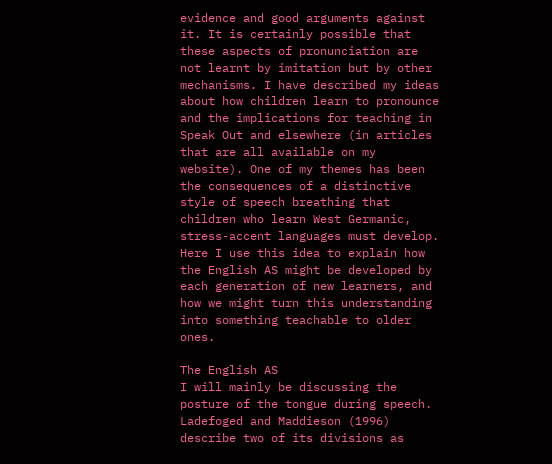evidence and good arguments against it. It is certainly possible that these aspects of pronunciation are not learnt by imitation but by other mechanisms. I have described my ideas about how children learn to pronounce and the implications for teaching in Speak Out and elsewhere (in articles that are all available on my website). One of my themes has been the consequences of a distinctive style of speech breathing that children who learn West Germanic, stress-accent languages must develop. Here I use this idea to explain how the English AS might be developed by each generation of new learners, and how we might turn this understanding into something teachable to older ones.

The English AS
I will mainly be discussing the posture of the tongue during speech. Ladefoged and Maddieson (1996) describe two of its divisions as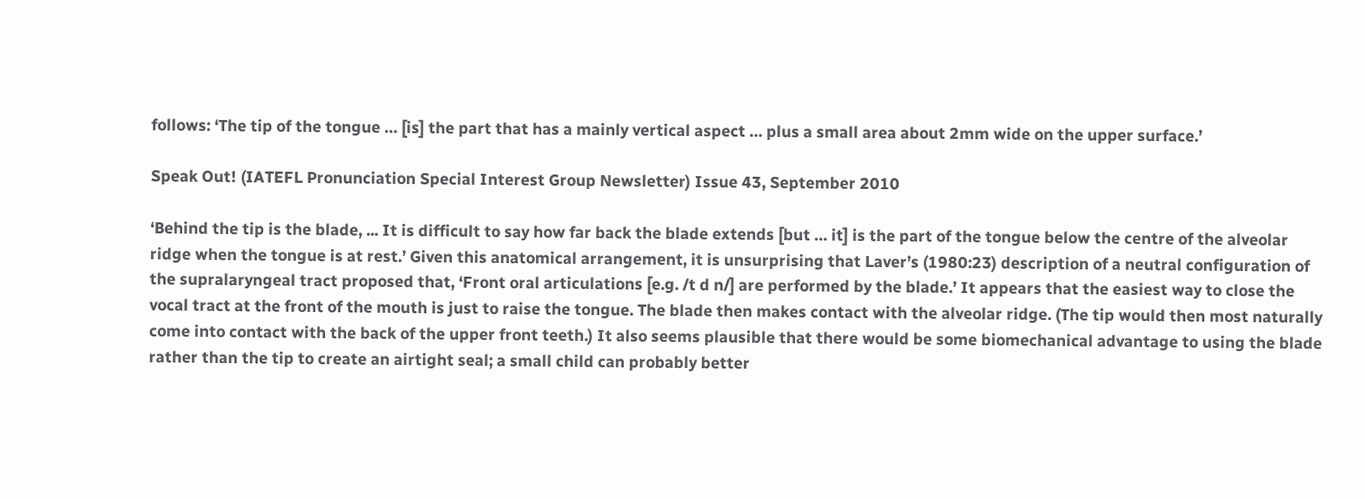follows: ‘The tip of the tongue … [is] the part that has a mainly vertical aspect … plus a small area about 2mm wide on the upper surface.’

Speak Out! (IATEFL Pronunciation Special Interest Group Newsletter) Issue 43, September 2010

‘Behind the tip is the blade, ... It is difficult to say how far back the blade extends [but … it] is the part of the tongue below the centre of the alveolar ridge when the tongue is at rest.’ Given this anatomical arrangement, it is unsurprising that Laver’s (1980:23) description of a neutral configuration of the supralaryngeal tract proposed that, ‘Front oral articulations [e.g. /t d n/] are performed by the blade.’ It appears that the easiest way to close the vocal tract at the front of the mouth is just to raise the tongue. The blade then makes contact with the alveolar ridge. (The tip would then most naturally come into contact with the back of the upper front teeth.) It also seems plausible that there would be some biomechanical advantage to using the blade rather than the tip to create an airtight seal; a small child can probably better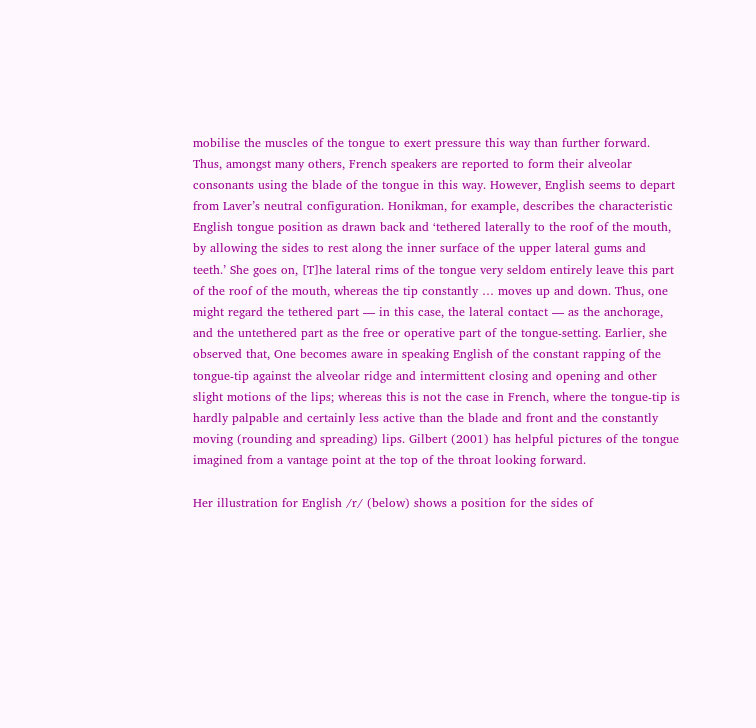mobilise the muscles of the tongue to exert pressure this way than further forward. Thus, amongst many others, French speakers are reported to form their alveolar consonants using the blade of the tongue in this way. However, English seems to depart from Laver’s neutral configuration. Honikman, for example, describes the characteristic English tongue position as drawn back and ‘tethered laterally to the roof of the mouth, by allowing the sides to rest along the inner surface of the upper lateral gums and teeth.’ She goes on, [T]he lateral rims of the tongue very seldom entirely leave this part of the roof of the mouth, whereas the tip constantly … moves up and down. Thus, one might regard the tethered part — in this case, the lateral contact — as the anchorage, and the untethered part as the free or operative part of the tongue-setting. Earlier, she observed that, One becomes aware in speaking English of the constant rapping of the tongue-tip against the alveolar ridge and intermittent closing and opening and other slight motions of the lips; whereas this is not the case in French, where the tongue-tip is hardly palpable and certainly less active than the blade and front and the constantly moving (rounding and spreading) lips. Gilbert (2001) has helpful pictures of the tongue imagined from a vantage point at the top of the throat looking forward.

Her illustration for English /r/ (below) shows a position for the sides of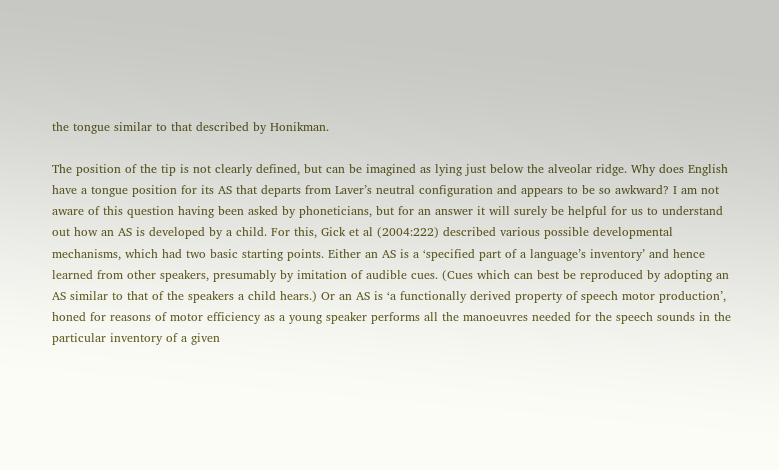the tongue similar to that described by Honikman.

The position of the tip is not clearly defined, but can be imagined as lying just below the alveolar ridge. Why does English have a tongue position for its AS that departs from Laver’s neutral configuration and appears to be so awkward? I am not aware of this question having been asked by phoneticians, but for an answer it will surely be helpful for us to understand out how an AS is developed by a child. For this, Gick et al (2004:222) described various possible developmental mechanisms, which had two basic starting points. Either an AS is a ‘specified part of a language’s inventory’ and hence learned from other speakers, presumably by imitation of audible cues. (Cues which can best be reproduced by adopting an AS similar to that of the speakers a child hears.) Or an AS is ‘a functionally derived property of speech motor production’, honed for reasons of motor efficiency as a young speaker performs all the manoeuvres needed for the speech sounds in the particular inventory of a given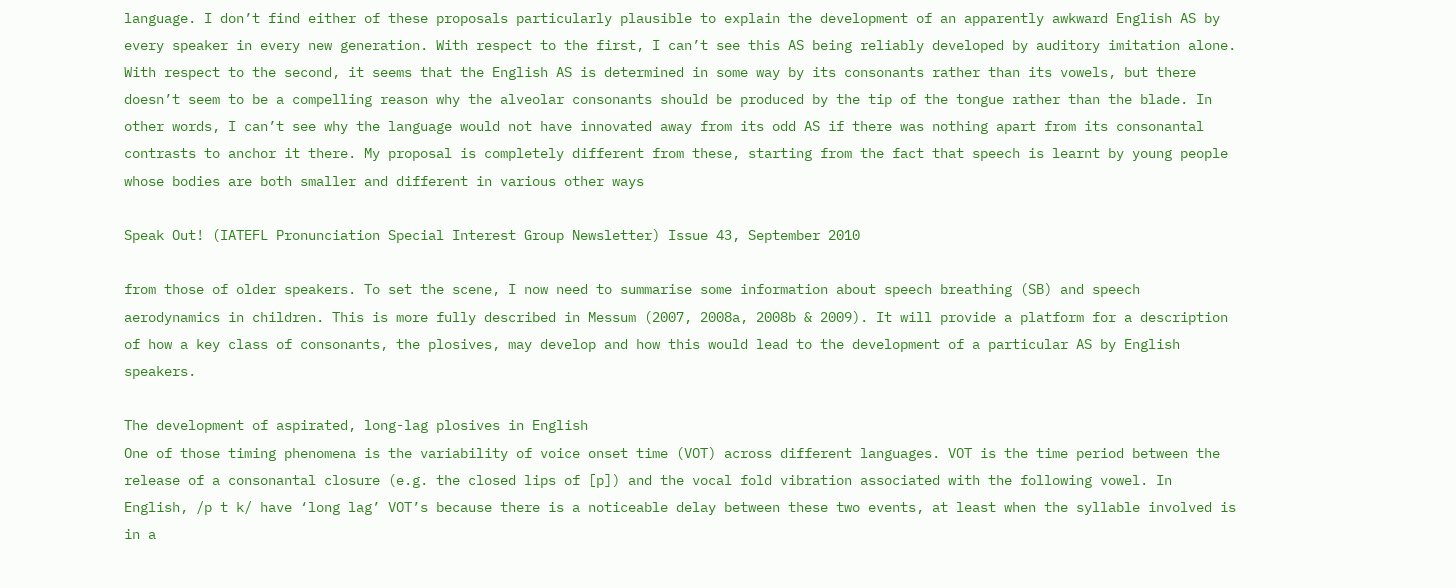language. I don’t find either of these proposals particularly plausible to explain the development of an apparently awkward English AS by every speaker in every new generation. With respect to the first, I can’t see this AS being reliably developed by auditory imitation alone. With respect to the second, it seems that the English AS is determined in some way by its consonants rather than its vowels, but there doesn’t seem to be a compelling reason why the alveolar consonants should be produced by the tip of the tongue rather than the blade. In other words, I can’t see why the language would not have innovated away from its odd AS if there was nothing apart from its consonantal contrasts to anchor it there. My proposal is completely different from these, starting from the fact that speech is learnt by young people whose bodies are both smaller and different in various other ways

Speak Out! (IATEFL Pronunciation Special Interest Group Newsletter) Issue 43, September 2010

from those of older speakers. To set the scene, I now need to summarise some information about speech breathing (SB) and speech aerodynamics in children. This is more fully described in Messum (2007, 2008a, 2008b & 2009). It will provide a platform for a description of how a key class of consonants, the plosives, may develop and how this would lead to the development of a particular AS by English speakers.

The development of aspirated, long-lag plosives in English
One of those timing phenomena is the variability of voice onset time (VOT) across different languages. VOT is the time period between the release of a consonantal closure (e.g. the closed lips of [p]) and the vocal fold vibration associated with the following vowel. In English, /p t k/ have ‘long lag’ VOT’s because there is a noticeable delay between these two events, at least when the syllable involved is in a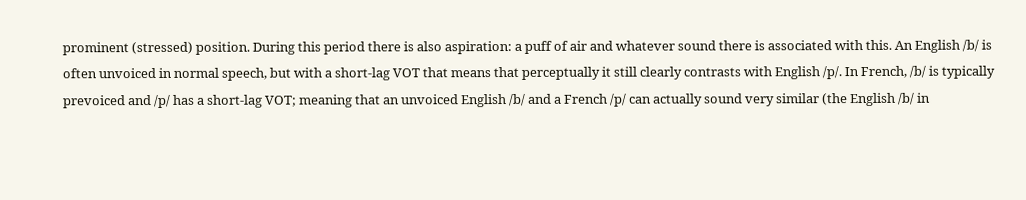prominent (stressed) position. During this period there is also aspiration: a puff of air and whatever sound there is associated with this. An English /b/ is often unvoiced in normal speech, but with a short-lag VOT that means that perceptually it still clearly contrasts with English /p/. In French, /b/ is typically prevoiced and /p/ has a short-lag VOT; meaning that an unvoiced English /b/ and a French /p/ can actually sound very similar (the English /b/ in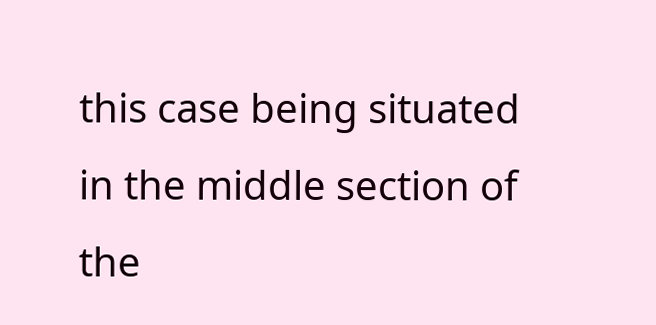this case being situated in the middle section of the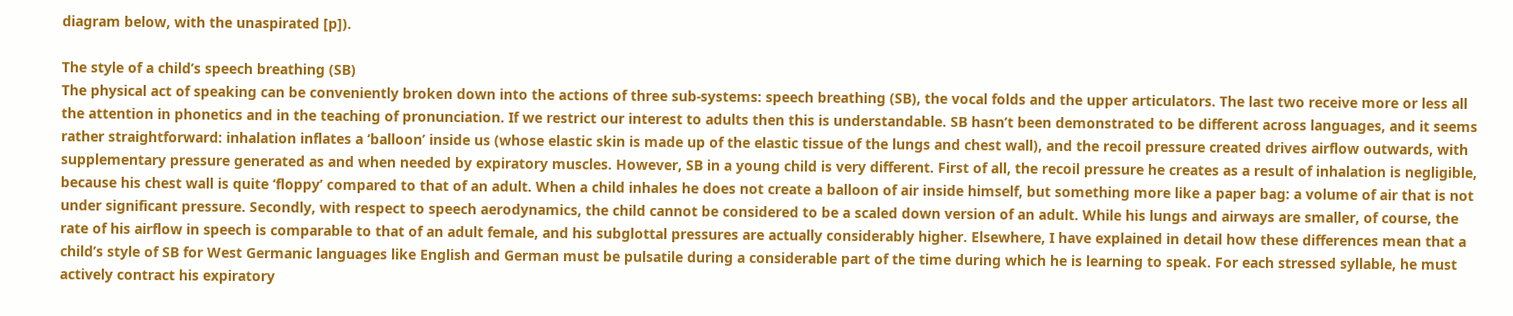diagram below, with the unaspirated [p]).

The style of a child’s speech breathing (SB)
The physical act of speaking can be conveniently broken down into the actions of three sub-systems: speech breathing (SB), the vocal folds and the upper articulators. The last two receive more or less all the attention in phonetics and in the teaching of pronunciation. If we restrict our interest to adults then this is understandable. SB hasn’t been demonstrated to be different across languages, and it seems rather straightforward: inhalation inflates a ‘balloon’ inside us (whose elastic skin is made up of the elastic tissue of the lungs and chest wall), and the recoil pressure created drives airflow outwards, with supplementary pressure generated as and when needed by expiratory muscles. However, SB in a young child is very different. First of all, the recoil pressure he creates as a result of inhalation is negligible, because his chest wall is quite ‘floppy’ compared to that of an adult. When a child inhales he does not create a balloon of air inside himself, but something more like a paper bag: a volume of air that is not under significant pressure. Secondly, with respect to speech aerodynamics, the child cannot be considered to be a scaled down version of an adult. While his lungs and airways are smaller, of course, the rate of his airflow in speech is comparable to that of an adult female, and his subglottal pressures are actually considerably higher. Elsewhere, I have explained in detail how these differences mean that a child’s style of SB for West Germanic languages like English and German must be pulsatile during a considerable part of the time during which he is learning to speak. For each stressed syllable, he must actively contract his expiratory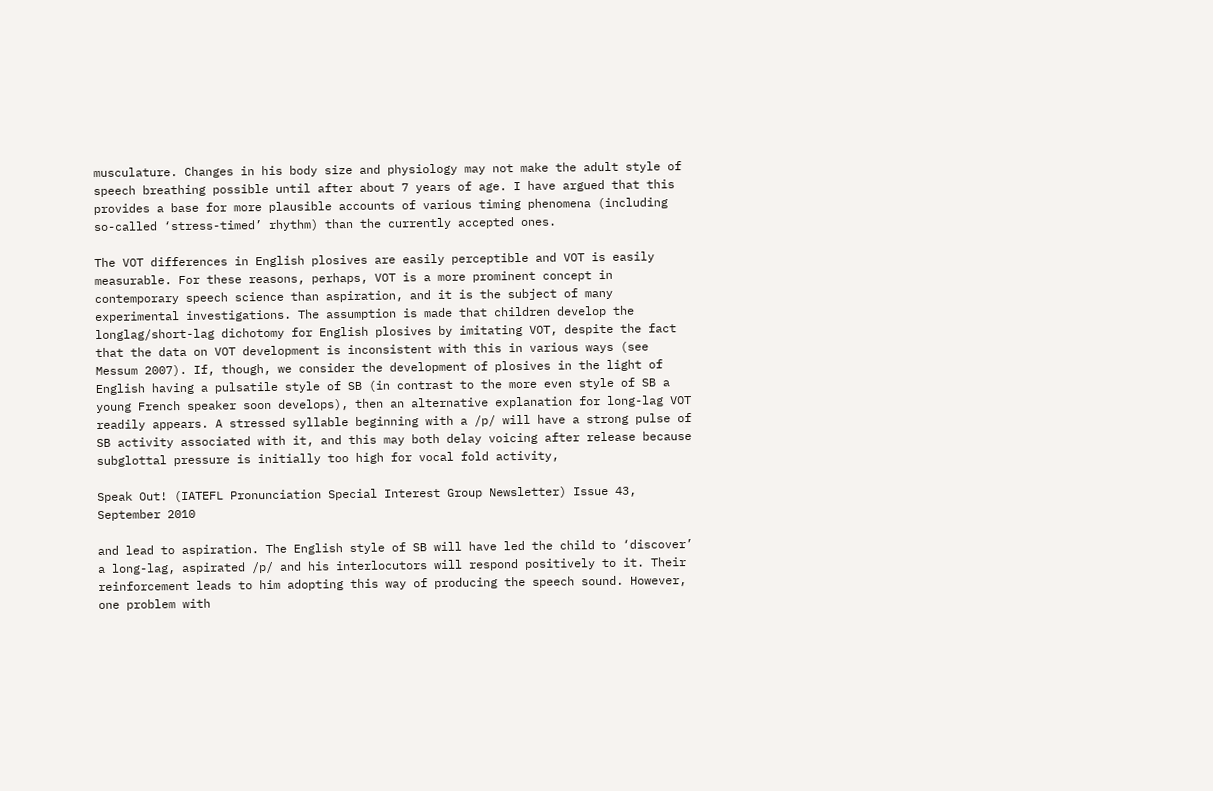musculature. Changes in his body size and physiology may not make the adult style of speech breathing possible until after about 7 years of age. I have argued that this provides a base for more plausible accounts of various timing phenomena (including so-called ‘stress-timed’ rhythm) than the currently accepted ones.

The VOT differences in English plosives are easily perceptible and VOT is easily measurable. For these reasons, perhaps, VOT is a more prominent concept in contemporary speech science than aspiration, and it is the subject of many experimental investigations. The assumption is made that children develop the longlag/short-lag dichotomy for English plosives by imitating VOT, despite the fact that the data on VOT development is inconsistent with this in various ways (see Messum 2007). If, though, we consider the development of plosives in the light of English having a pulsatile style of SB (in contrast to the more even style of SB a young French speaker soon develops), then an alternative explanation for long-lag VOT readily appears. A stressed syllable beginning with a /p/ will have a strong pulse of SB activity associated with it, and this may both delay voicing after release because subglottal pressure is initially too high for vocal fold activity,

Speak Out! (IATEFL Pronunciation Special Interest Group Newsletter) Issue 43, September 2010

and lead to aspiration. The English style of SB will have led the child to ‘discover’ a long-lag, aspirated /p/ and his interlocutors will respond positively to it. Their reinforcement leads to him adopting this way of producing the speech sound. However, one problem with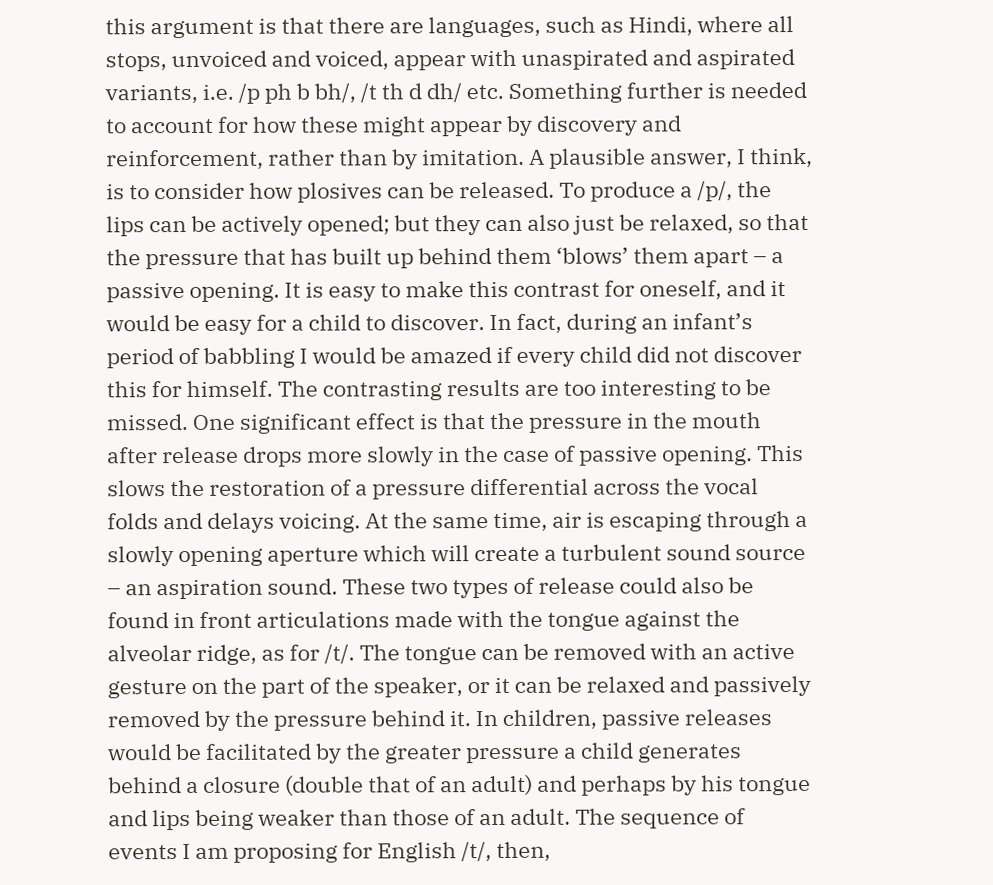this argument is that there are languages, such as Hindi, where all stops, unvoiced and voiced, appear with unaspirated and aspirated variants, i.e. /p ph b bh/, /t th d dh/ etc. Something further is needed to account for how these might appear by discovery and reinforcement, rather than by imitation. A plausible answer, I think, is to consider how plosives can be released. To produce a /p/, the lips can be actively opened; but they can also just be relaxed, so that the pressure that has built up behind them ‘blows’ them apart – a passive opening. It is easy to make this contrast for oneself, and it would be easy for a child to discover. In fact, during an infant’s period of babbling I would be amazed if every child did not discover this for himself. The contrasting results are too interesting to be missed. One significant effect is that the pressure in the mouth after release drops more slowly in the case of passive opening. This slows the restoration of a pressure differential across the vocal folds and delays voicing. At the same time, air is escaping through a slowly opening aperture which will create a turbulent sound source – an aspiration sound. These two types of release could also be found in front articulations made with the tongue against the alveolar ridge, as for /t/. The tongue can be removed with an active gesture on the part of the speaker, or it can be relaxed and passively removed by the pressure behind it. In children, passive releases would be facilitated by the greater pressure a child generates behind a closure (double that of an adult) and perhaps by his tongue and lips being weaker than those of an adult. The sequence of events I am proposing for English /t/, then,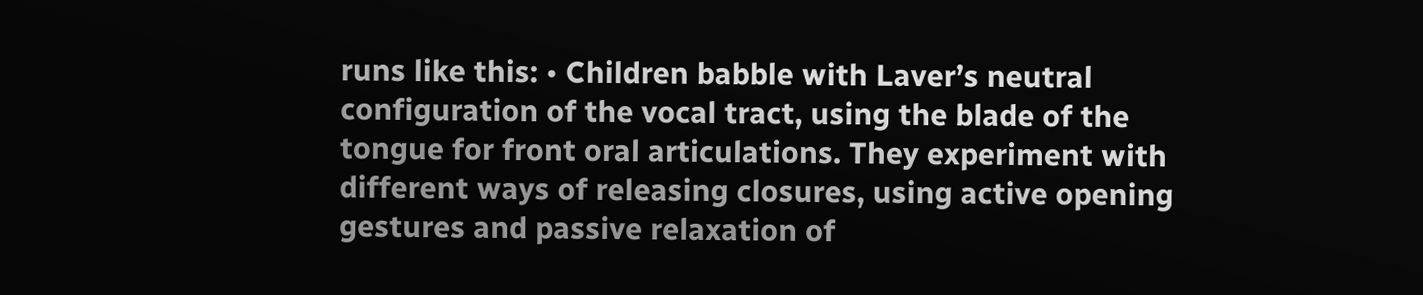runs like this: • Children babble with Laver’s neutral configuration of the vocal tract, using the blade of the tongue for front oral articulations. They experiment with different ways of releasing closures, using active opening gestures and passive relaxation of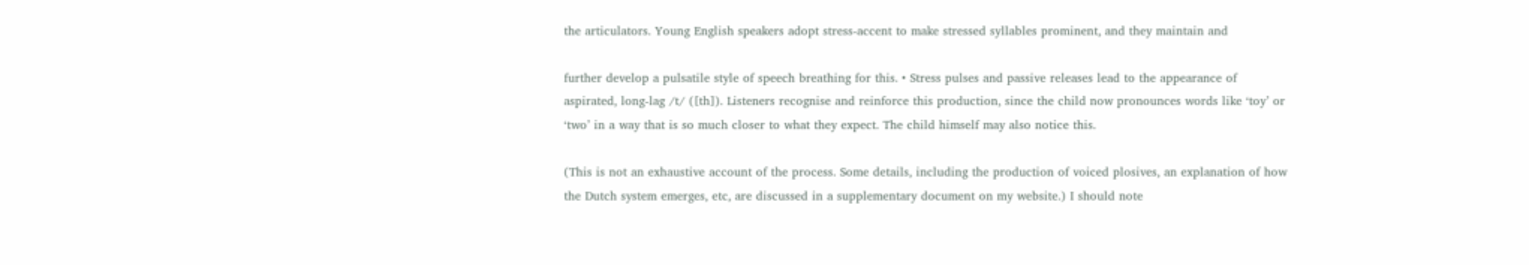the articulators. Young English speakers adopt stress-accent to make stressed syllables prominent, and they maintain and

further develop a pulsatile style of speech breathing for this. • Stress pulses and passive releases lead to the appearance of aspirated, long-lag /t/ ([th]). Listeners recognise and reinforce this production, since the child now pronounces words like ‘toy’ or ‘two’ in a way that is so much closer to what they expect. The child himself may also notice this.

(This is not an exhaustive account of the process. Some details, including the production of voiced plosives, an explanation of how the Dutch system emerges, etc, are discussed in a supplementary document on my website.) I should note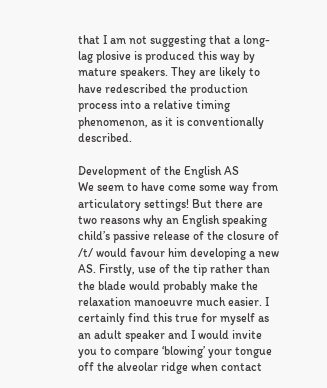that I am not suggesting that a long-lag plosive is produced this way by mature speakers. They are likely to have redescribed the production process into a relative timing phenomenon, as it is conventionally described.

Development of the English AS
We seem to have come some way from articulatory settings! But there are two reasons why an English speaking child’s passive release of the closure of /t/ would favour him developing a new AS. Firstly, use of the tip rather than the blade would probably make the relaxation manoeuvre much easier. I certainly find this true for myself as an adult speaker and I would invite you to compare ‘blowing’ your tongue off the alveolar ridge when contact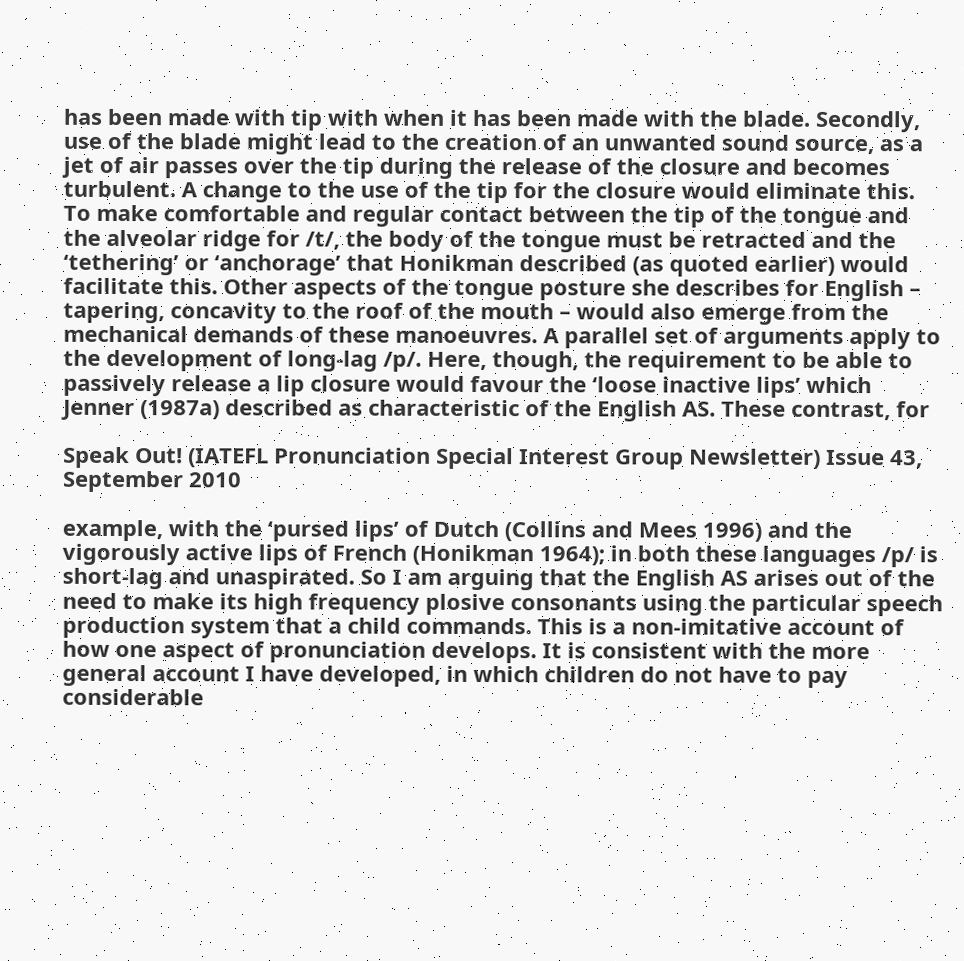has been made with tip with when it has been made with the blade. Secondly, use of the blade might lead to the creation of an unwanted sound source, as a jet of air passes over the tip during the release of the closure and becomes turbulent. A change to the use of the tip for the closure would eliminate this. To make comfortable and regular contact between the tip of the tongue and the alveolar ridge for /t/, the body of the tongue must be retracted and the ‘tethering’ or ‘anchorage’ that Honikman described (as quoted earlier) would facilitate this. Other aspects of the tongue posture she describes for English – tapering, concavity to the roof of the mouth – would also emerge from the mechanical demands of these manoeuvres. A parallel set of arguments apply to the development of long-lag /p/. Here, though, the requirement to be able to passively release a lip closure would favour the ‘loose inactive lips’ which Jenner (1987a) described as characteristic of the English AS. These contrast, for

Speak Out! (IATEFL Pronunciation Special Interest Group Newsletter) Issue 43, September 2010

example, with the ‘pursed lips’ of Dutch (Collins and Mees 1996) and the vigorously active lips of French (Honikman 1964); in both these languages /p/ is short-lag and unaspirated. So I am arguing that the English AS arises out of the need to make its high frequency plosive consonants using the particular speech production system that a child commands. This is a non-imitative account of how one aspect of pronunciation develops. It is consistent with the more general account I have developed, in which children do not have to pay considerable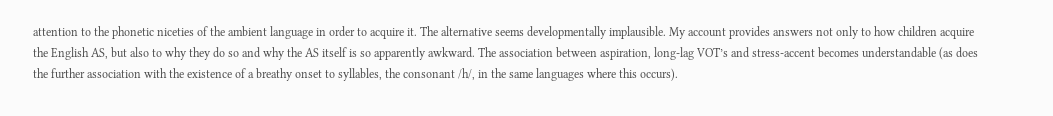attention to the phonetic niceties of the ambient language in order to acquire it. The alternative seems developmentally implausible. My account provides answers not only to how children acquire the English AS, but also to why they do so and why the AS itself is so apparently awkward. The association between aspiration, long-lag VOT’s and stress-accent becomes understandable (as does the further association with the existence of a breathy onset to syllables, the consonant /h/, in the same languages where this occurs).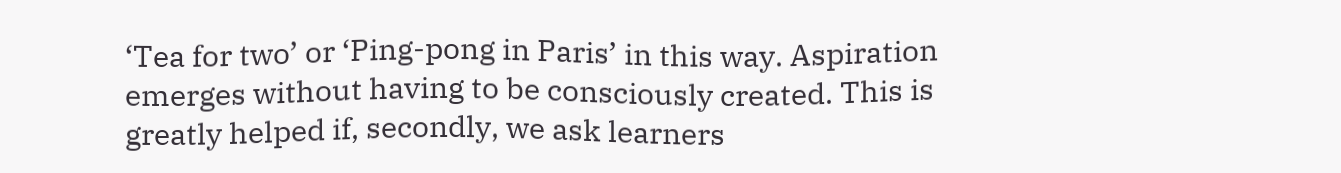‘Tea for two’ or ‘Ping-pong in Paris’ in this way. Aspiration emerges without having to be consciously created. This is greatly helped if, secondly, we ask learners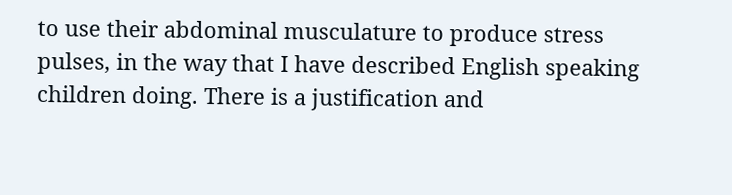to use their abdominal musculature to produce stress pulses, in the way that I have described English speaking children doing. There is a justification and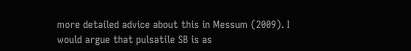more detailed advice about this in Messum (2009). I would argue that pulsatile SB is as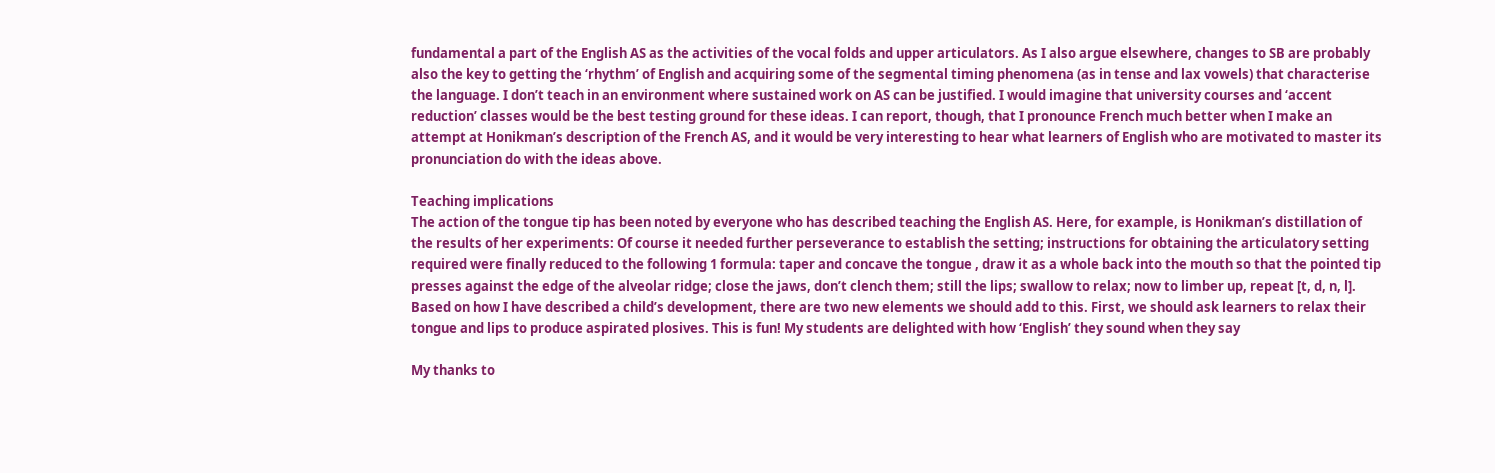fundamental a part of the English AS as the activities of the vocal folds and upper articulators. As I also argue elsewhere, changes to SB are probably also the key to getting the ‘rhythm’ of English and acquiring some of the segmental timing phenomena (as in tense and lax vowels) that characterise the language. I don’t teach in an environment where sustained work on AS can be justified. I would imagine that university courses and ‘accent reduction’ classes would be the best testing ground for these ideas. I can report, though, that I pronounce French much better when I make an attempt at Honikman’s description of the French AS, and it would be very interesting to hear what learners of English who are motivated to master its pronunciation do with the ideas above.

Teaching implications
The action of the tongue tip has been noted by everyone who has described teaching the English AS. Here, for example, is Honikman’s distillation of the results of her experiments: Of course it needed further perseverance to establish the setting; instructions for obtaining the articulatory setting required were finally reduced to the following 1 formula: taper and concave the tongue , draw it as a whole back into the mouth so that the pointed tip presses against the edge of the alveolar ridge; close the jaws, don’t clench them; still the lips; swallow to relax; now to limber up, repeat [t, d, n, l]. Based on how I have described a child’s development, there are two new elements we should add to this. First, we should ask learners to relax their tongue and lips to produce aspirated plosives. This is fun! My students are delighted with how ‘English’ they sound when they say

My thanks to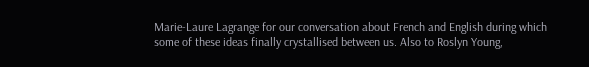Marie-Laure Lagrange for our conversation about French and English during which some of these ideas finally crystallised between us. Also to Roslyn Young,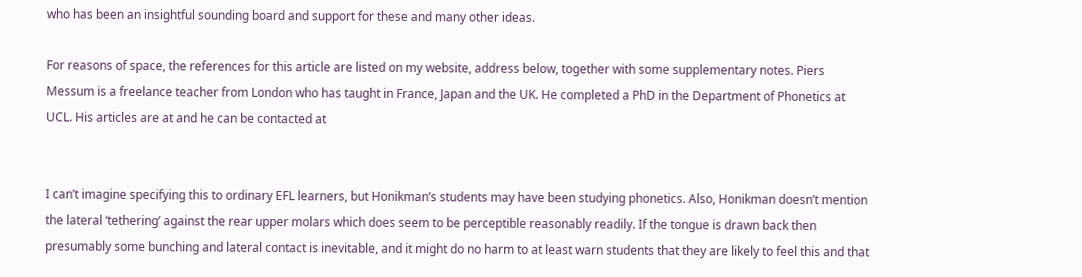who has been an insightful sounding board and support for these and many other ideas.

For reasons of space, the references for this article are listed on my website, address below, together with some supplementary notes. Piers Messum is a freelance teacher from London who has taught in France, Japan and the UK. He completed a PhD in the Department of Phonetics at UCL. His articles are at and he can be contacted at


I can’t imagine specifying this to ordinary EFL learners, but Honikman’s students may have been studying phonetics. Also, Honikman doesn’t mention the lateral ‘tethering’ against the rear upper molars which does seem to be perceptible reasonably readily. If the tongue is drawn back then presumably some bunching and lateral contact is inevitable, and it might do no harm to at least warn students that they are likely to feel this and that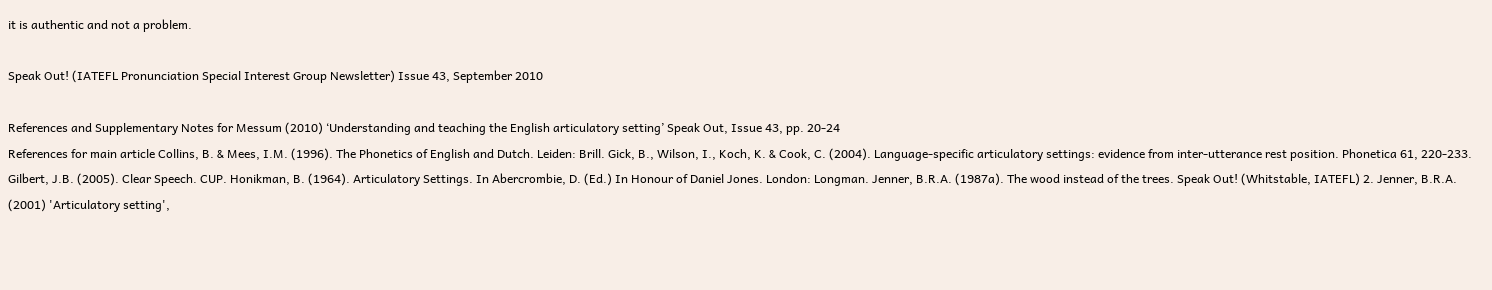it is authentic and not a problem.

Speak Out! (IATEFL Pronunciation Special Interest Group Newsletter) Issue 43, September 2010

References and Supplementary Notes for Messum (2010) ‘Understanding and teaching the English articulatory setting’ Speak Out, Issue 43, pp. 20-24
References for main article Collins, B. & Mees, I.M. (1996). The Phonetics of English and Dutch. Leiden: Brill. Gick, B., Wilson, I., Koch, K. & Cook, C. (2004). Language-specific articulatory settings: evidence from inter-utterance rest position. Phonetica 61, 220-233. Gilbert, J.B. (2005). Clear Speech. CUP. Honikman, B. (1964). Articulatory Settings. In Abercrombie, D. (Ed.) In Honour of Daniel Jones. London: Longman. Jenner, B.R.A. (1987a). The wood instead of the trees. Speak Out! (Whitstable, IATEFL) 2. Jenner, B.R.A. (2001) 'Articulatory setting',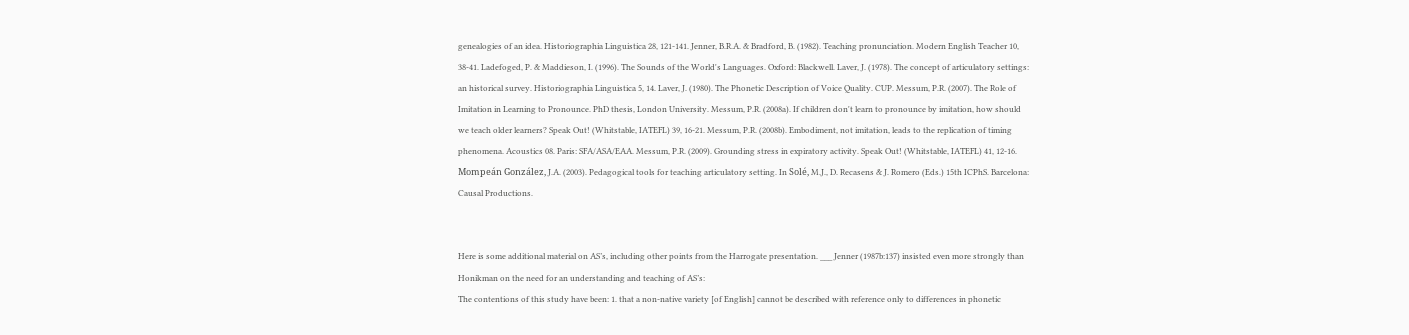genealogies of an idea. Historiographia Linguistica 28, 121-141. Jenner, B.R.A. & Bradford, B. (1982). Teaching pronunciation. Modern English Teacher 10, 38-41. Ladefoged, P. & Maddieson, I. (1996). The Sounds of the World's Languages. Oxford: Blackwell. Laver, J. (1978). The concept of articulatory settings: an historical survey. Historiographia Linguistica 5, 14. Laver, J. (1980). The Phonetic Description of Voice Quality. CUP. Messum, P.R. (2007). The Role of Imitation in Learning to Pronounce. PhD thesis, London University. Messum, P.R. (2008a). If children don't learn to pronounce by imitation, how should we teach older learners? Speak Out! (Whitstable, IATEFL) 39, 16-21. Messum, P.R. (2008b). Embodiment, not imitation, leads to the replication of timing phenomena. Acoustics 08. Paris: SFA/ASA/EAA. Messum, P.R. (2009). Grounding stress in expiratory activity. Speak Out! (Whitstable, IATEFL) 41, 12-16. Mompeán González, J.A. (2003). Pedagogical tools for teaching articulatory setting. In Solé, M.J., D. Recasens & J. Romero (Eds.) 15th ICPhS. Barcelona: Causal Productions.


Here is some additional material on AS’s, including other points from the Harrogate presentation. ___ Jenner (1987b:137) insisted even more strongly than Honikman on the need for an understanding and teaching of AS’s:
The contentions of this study have been: 1. that a non-native variety [of English] cannot be described with reference only to differences in phonetic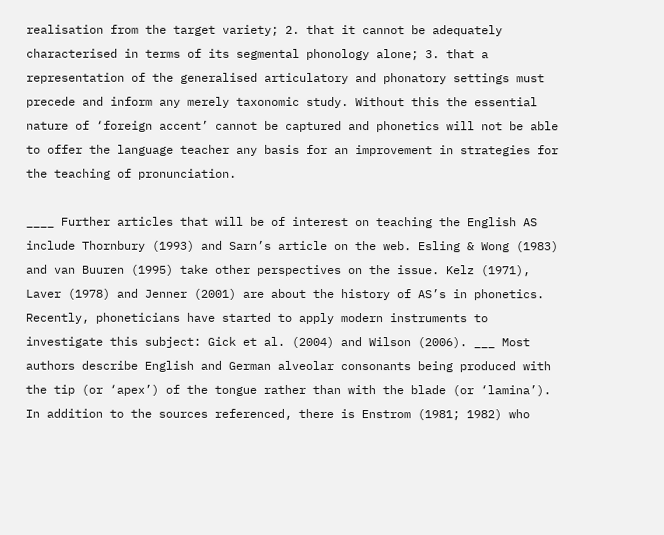realisation from the target variety; 2. that it cannot be adequately characterised in terms of its segmental phonology alone; 3. that a representation of the generalised articulatory and phonatory settings must precede and inform any merely taxonomic study. Without this the essential nature of ‘foreign accent’ cannot be captured and phonetics will not be able to offer the language teacher any basis for an improvement in strategies for the teaching of pronunciation.

____ Further articles that will be of interest on teaching the English AS include Thornbury (1993) and Sarn’s article on the web. Esling & Wong (1983) and van Buuren (1995) take other perspectives on the issue. Kelz (1971), Laver (1978) and Jenner (2001) are about the history of AS’s in phonetics. Recently, phoneticians have started to apply modern instruments to investigate this subject: Gick et al. (2004) and Wilson (2006). ___ Most authors describe English and German alveolar consonants being produced with the tip (or ‘apex’) of the tongue rather than with the blade (or ‘lamina’). In addition to the sources referenced, there is Enstrom (1981; 1982) who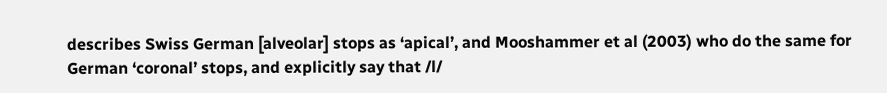describes Swiss German [alveolar] stops as ‘apical’, and Mooshammer et al (2003) who do the same for German ‘coronal’ stops, and explicitly say that /l/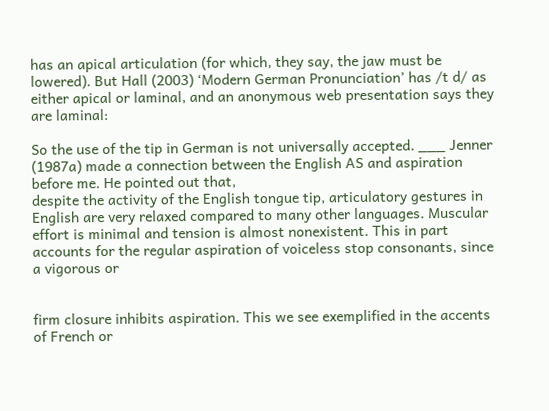has an apical articulation (for which, they say, the jaw must be lowered). But Hall (2003) ‘Modern German Pronunciation’ has /t d/ as either apical or laminal, and an anonymous web presentation says they are laminal:

So the use of the tip in German is not universally accepted. ___ Jenner (1987a) made a connection between the English AS and aspiration before me. He pointed out that,
despite the activity of the English tongue tip, articulatory gestures in English are very relaxed compared to many other languages. Muscular effort is minimal and tension is almost nonexistent. This in part accounts for the regular aspiration of voiceless stop consonants, since a vigorous or


firm closure inhibits aspiration. This we see exemplified in the accents of French or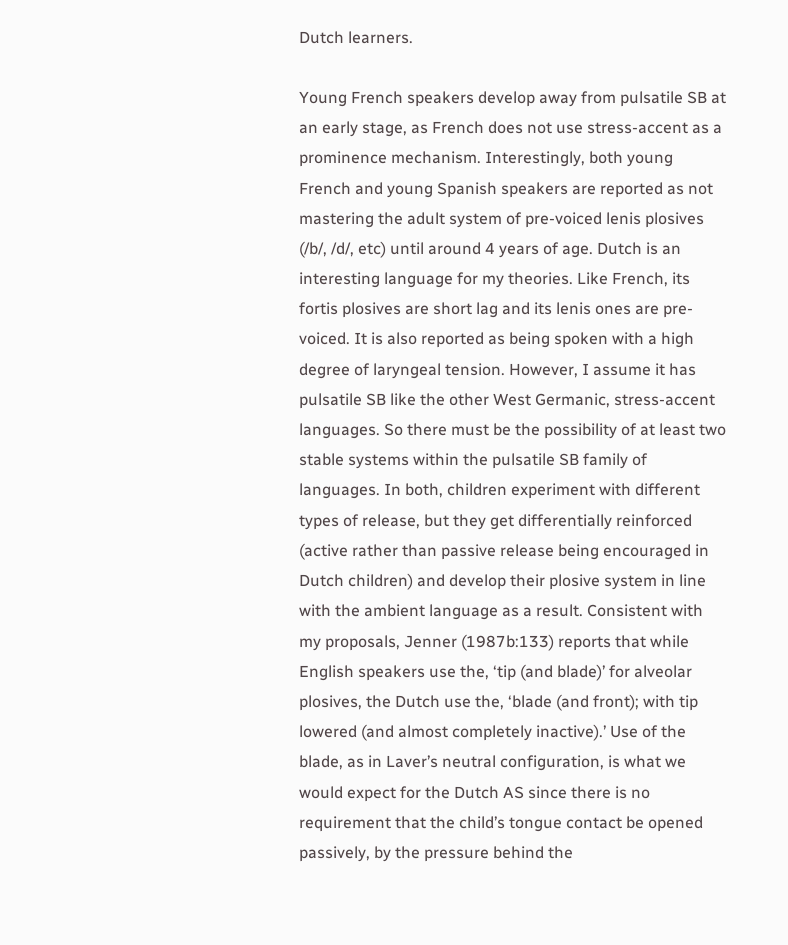Dutch learners.

Young French speakers develop away from pulsatile SB at an early stage, as French does not use stress-accent as a prominence mechanism. Interestingly, both young French and young Spanish speakers are reported as not mastering the adult system of pre-voiced lenis plosives (/b/, /d/, etc) until around 4 years of age. Dutch is an interesting language for my theories. Like French, its fortis plosives are short lag and its lenis ones are pre-voiced. It is also reported as being spoken with a high degree of laryngeal tension. However, I assume it has pulsatile SB like the other West Germanic, stress-accent languages. So there must be the possibility of at least two stable systems within the pulsatile SB family of languages. In both, children experiment with different types of release, but they get differentially reinforced (active rather than passive release being encouraged in Dutch children) and develop their plosive system in line with the ambient language as a result. Consistent with my proposals, Jenner (1987b:133) reports that while English speakers use the, ‘tip (and blade)’ for alveolar plosives, the Dutch use the, ‘blade (and front); with tip lowered (and almost completely inactive).’ Use of the blade, as in Laver’s neutral configuration, is what we would expect for the Dutch AS since there is no requirement that the child’s tongue contact be opened passively, by the pressure behind the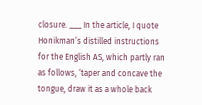closure. ___ In the article, I quote Honikman’s distilled instructions for the English AS, which partly ran as follows, ‘taper and concave the tongue, draw it as a whole back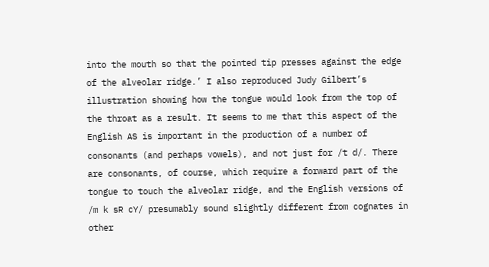into the mouth so that the pointed tip presses against the edge of the alveolar ridge.’ I also reproduced Judy Gilbert’s illustration showing how the tongue would look from the top of the throat as a result. It seems to me that this aspect of the English AS is important in the production of a number of consonants (and perhaps vowels), and not just for /t d/. There are consonants, of course, which require a forward part of the tongue to touch the alveolar ridge, and the English versions of /m k sR cY/ presumably sound slightly different from cognates in other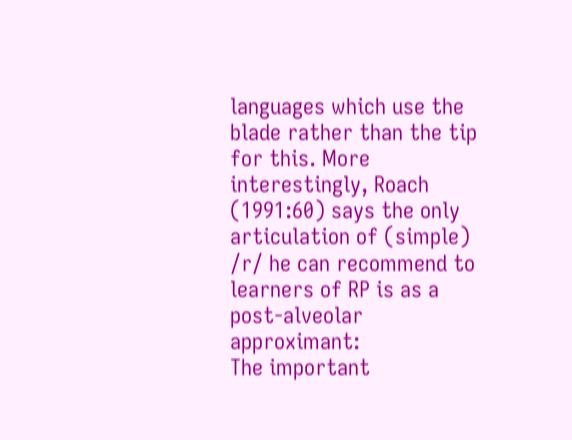languages which use the blade rather than the tip for this. More interestingly, Roach (1991:60) says the only articulation of (simple) /r/ he can recommend to learners of RP is as a post-alveolar approximant:
The important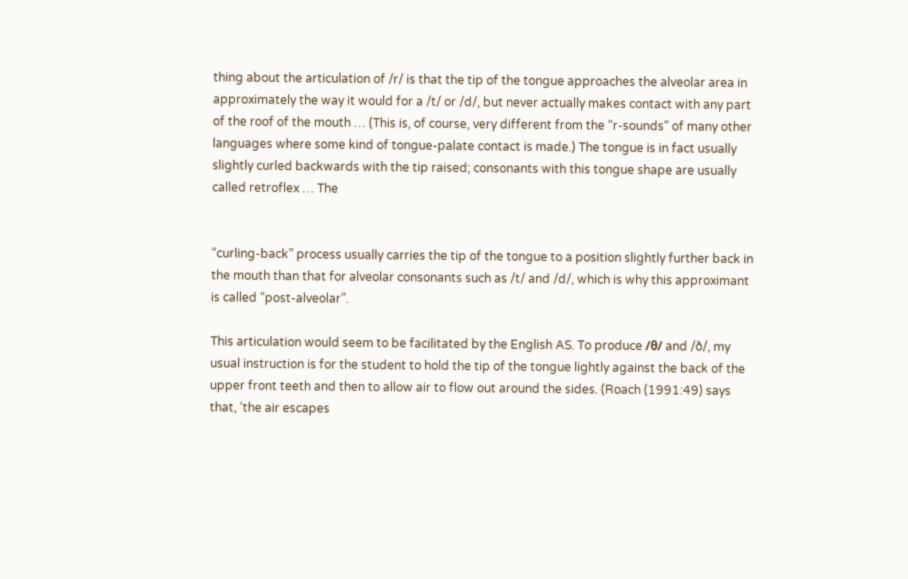thing about the articulation of /r/ is that the tip of the tongue approaches the alveolar area in approximately the way it would for a /t/ or /d/, but never actually makes contact with any part of the roof of the mouth … (This is, of course, very different from the “r-sounds” of many other languages where some kind of tongue-palate contact is made.) The tongue is in fact usually slightly curled backwards with the tip raised; consonants with this tongue shape are usually called retroflex … The


“curling-back” process usually carries the tip of the tongue to a position slightly further back in the mouth than that for alveolar consonants such as /t/ and /d/, which is why this approximant is called “post-alveolar”.

This articulation would seem to be facilitated by the English AS. To produce /θ/ and /ð/, my usual instruction is for the student to hold the tip of the tongue lightly against the back of the upper front teeth and then to allow air to flow out around the sides. (Roach (1991:49) says that, ‘the air escapes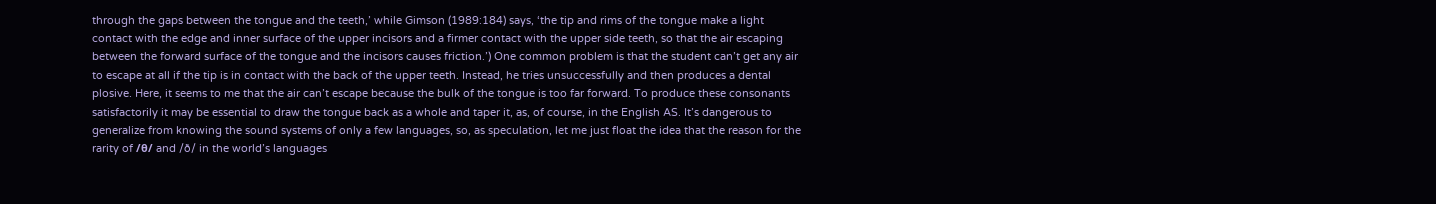through the gaps between the tongue and the teeth,’ while Gimson (1989:184) says, ‘the tip and rims of the tongue make a light contact with the edge and inner surface of the upper incisors and a firmer contact with the upper side teeth, so that the air escaping between the forward surface of the tongue and the incisors causes friction.’) One common problem is that the student can’t get any air to escape at all if the tip is in contact with the back of the upper teeth. Instead, he tries unsuccessfully and then produces a dental plosive. Here, it seems to me that the air can’t escape because the bulk of the tongue is too far forward. To produce these consonants satisfactorily it may be essential to draw the tongue back as a whole and taper it, as, of course, in the English AS. It’s dangerous to generalize from knowing the sound systems of only a few languages, so, as speculation, let me just float the idea that the reason for the rarity of /θ/ and /ð/ in the world’s languages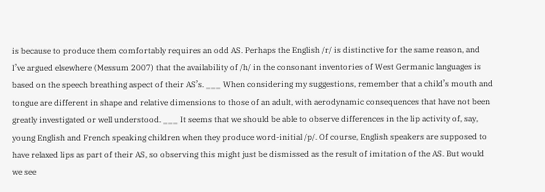is because to produce them comfortably requires an odd AS. Perhaps the English /r/ is distinctive for the same reason, and I’ve argued elsewhere (Messum 2007) that the availability of /h/ in the consonant inventories of West Germanic languages is based on the speech breathing aspect of their AS’s. ___ When considering my suggestions, remember that a child’s mouth and tongue are different in shape and relative dimensions to those of an adult, with aerodynamic consequences that have not been greatly investigated or well understood. ___ It seems that we should be able to observe differences in the lip activity of, say, young English and French speaking children when they produce word-initial /p/. Of course, English speakers are supposed to have relaxed lips as part of their AS, so observing this might just be dismissed as the result of imitation of the AS. But would we see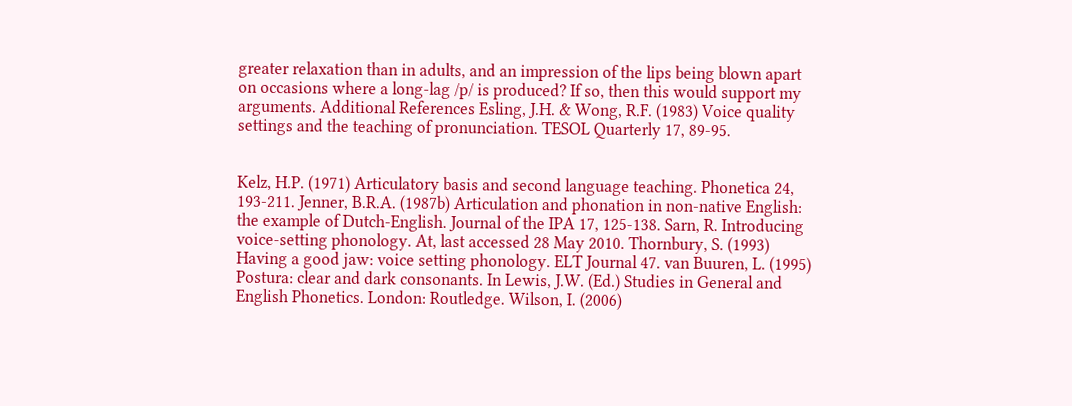greater relaxation than in adults, and an impression of the lips being blown apart on occasions where a long-lag /p/ is produced? If so, then this would support my arguments. Additional References Esling, J.H. & Wong, R.F. (1983) Voice quality settings and the teaching of pronunciation. TESOL Quarterly 17, 89-95.


Kelz, H.P. (1971) Articulatory basis and second language teaching. Phonetica 24, 193-211. Jenner, B.R.A. (1987b) Articulation and phonation in non-native English: the example of Dutch-English. Journal of the IPA 17, 125-138. Sarn, R. Introducing voice-setting phonology. At, last accessed 28 May 2010. Thornbury, S. (1993) Having a good jaw: voice setting phonology. ELT Journal 47. van Buuren, L. (1995) Postura: clear and dark consonants. In Lewis, J.W. (Ed.) Studies in General and English Phonetics. London: Routledge. Wilson, I. (2006)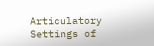Articulatory Settings of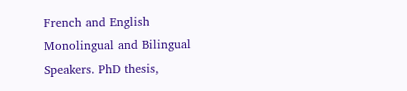French and English Monolingual and Bilingual Speakers. PhD thesis,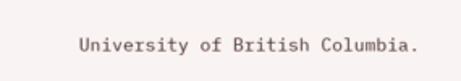University of British Columbia.